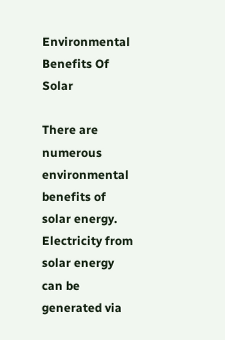Environmental Benefits Of Solar

There are numerous environmental benefits of solar energy. Electricity from solar energy can be generated via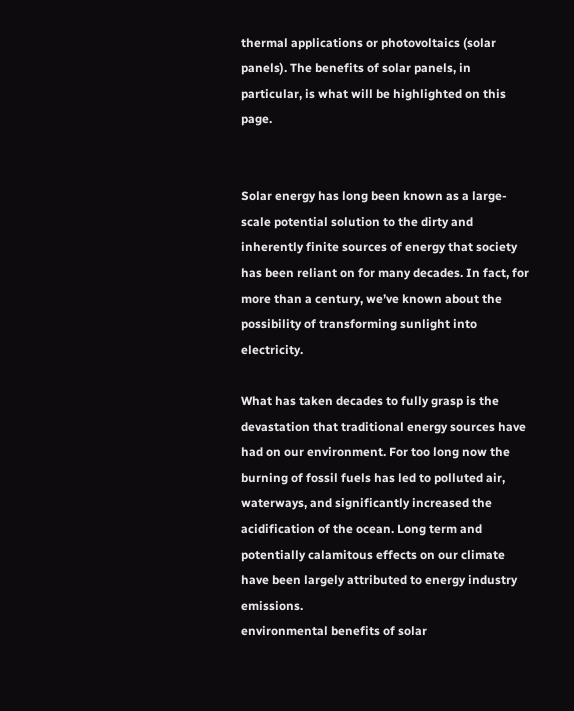thermal applications or photovoltaics (solar panels). The benefits of solar panels, in particular, is what will be highlighted on this page.


Solar energy has long been known as a large-scale potential solution to the dirty and inherently finite sources of energy that society has been reliant on for many decades. In fact, for more than a century, we’ve known about the possibility of transforming sunlight into electricity.

What has taken decades to fully grasp is the devastation that traditional energy sources have had on our environment. For too long now the burning of fossil fuels has led to polluted air, waterways, and significantly increased the acidification of the ocean. Long term and potentially calamitous effects on our climate have been largely attributed to energy industry emissions.
environmental benefits of solar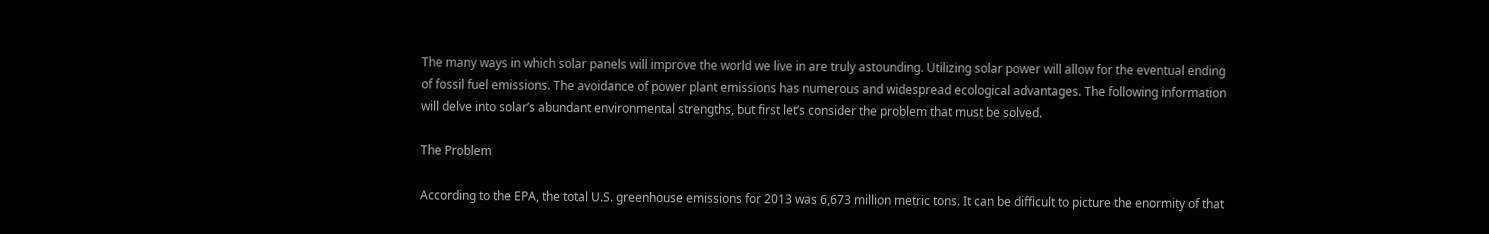The many ways in which solar panels will improve the world we live in are truly astounding. Utilizing solar power will allow for the eventual ending of fossil fuel emissions. The avoidance of power plant emissions has numerous and widespread ecological advantages. The following information will delve into solar’s abundant environmental strengths, but first let’s consider the problem that must be solved.

The Problem

According to the EPA, the total U.S. greenhouse emissions for 2013 was 6,673 million metric tons. It can be difficult to picture the enormity of that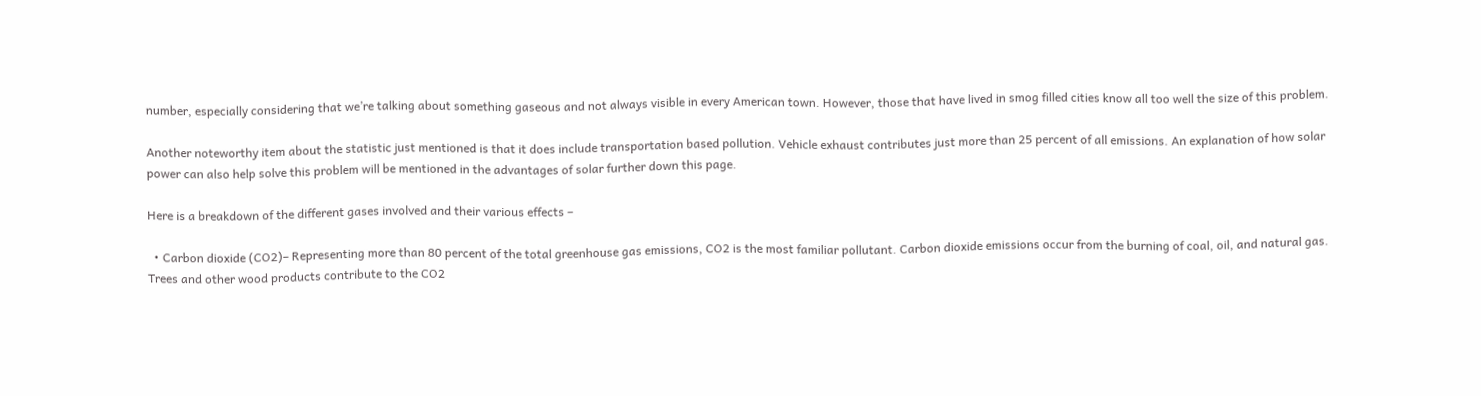number, especially considering that we’re talking about something gaseous and not always visible in every American town. However, those that have lived in smog filled cities know all too well the size of this problem.

Another noteworthy item about the statistic just mentioned is that it does include transportation based pollution. Vehicle exhaust contributes just more than 25 percent of all emissions. An explanation of how solar power can also help solve this problem will be mentioned in the advantages of solar further down this page.

Here is a breakdown of the different gases involved and their various effects –

  • Carbon dioxide (CO2)– Representing more than 80 percent of the total greenhouse gas emissions, CO2 is the most familiar pollutant. Carbon dioxide emissions occur from the burning of coal, oil, and natural gas. Trees and other wood products contribute to the CO2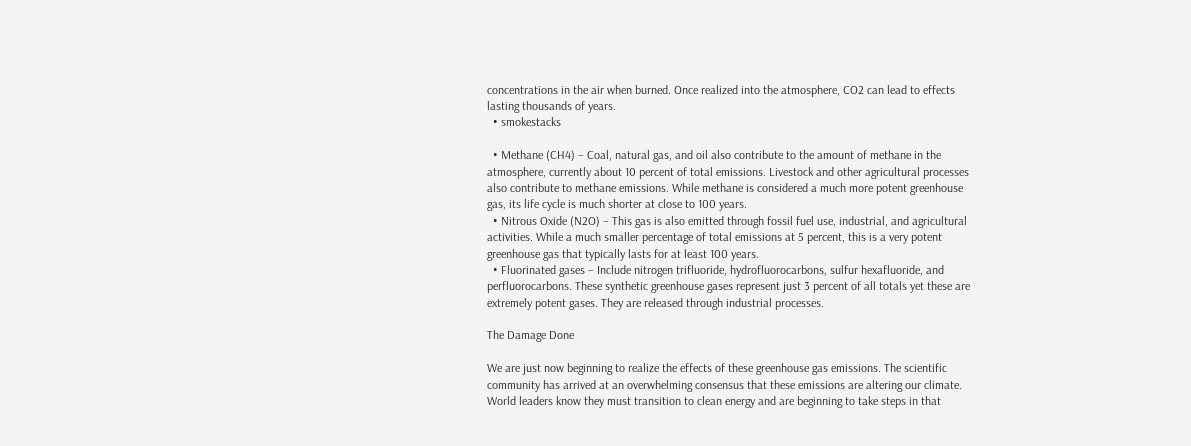concentrations in the air when burned. Once realized into the atmosphere, CO2 can lead to effects lasting thousands of years.
  • smokestacks

  • Methane (CH4) – Coal, natural gas, and oil also contribute to the amount of methane in the atmosphere, currently about 10 percent of total emissions. Livestock and other agricultural processes also contribute to methane emissions. While methane is considered a much more potent greenhouse gas, its life cycle is much shorter at close to 100 years.
  • Nitrous Oxide (N2O) – This gas is also emitted through fossil fuel use, industrial, and agricultural activities. While a much smaller percentage of total emissions at 5 percent, this is a very potent greenhouse gas that typically lasts for at least 100 years.
  • Fluorinated gases – Include nitrogen trifluoride, hydrofluorocarbons, sulfur hexafluoride, and perfluorocarbons. These synthetic greenhouse gases represent just 3 percent of all totals yet these are extremely potent gases. They are released through industrial processes.

The Damage Done

We are just now beginning to realize the effects of these greenhouse gas emissions. The scientific community has arrived at an overwhelming consensus that these emissions are altering our climate. World leaders know they must transition to clean energy and are beginning to take steps in that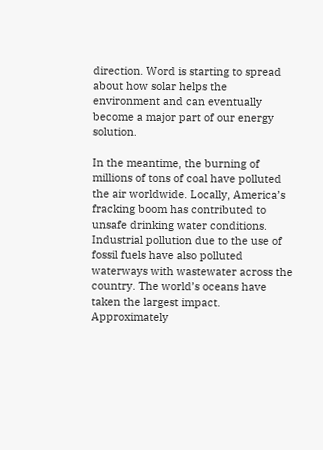direction. Word is starting to spread about how solar helps the environment and can eventually become a major part of our energy solution.

In the meantime, the burning of millions of tons of coal have polluted the air worldwide. Locally, America’s fracking boom has contributed to unsafe drinking water conditions. Industrial pollution due to the use of fossil fuels have also polluted waterways with wastewater across the country. The world’s oceans have taken the largest impact. Approximately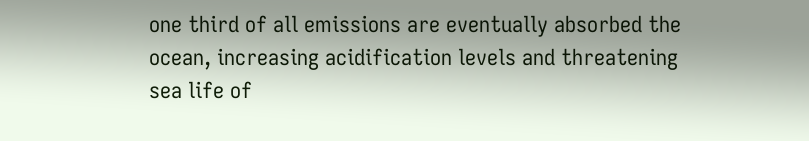one third of all emissions are eventually absorbed the ocean, increasing acidification levels and threatening sea life of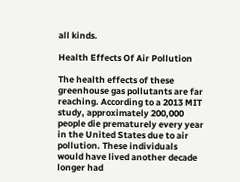all kinds.

Health Effects Of Air Pollution

The health effects of these greenhouse gas pollutants are far reaching. According to a 2013 MIT study, approximately 200,000 people die prematurely every year in the United States due to air pollution. These individuals would have lived another decade longer had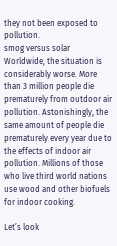they not been exposed to pollution.
smog versus solar
Worldwide, the situation is considerably worse. More than 3 million people die prematurely from outdoor air pollution. Astonishingly, the same amount of people die prematurely every year due to the effects of indoor air pollution. Millions of those who live third world nations use wood and other biofuels for indoor cooking.

Let’s look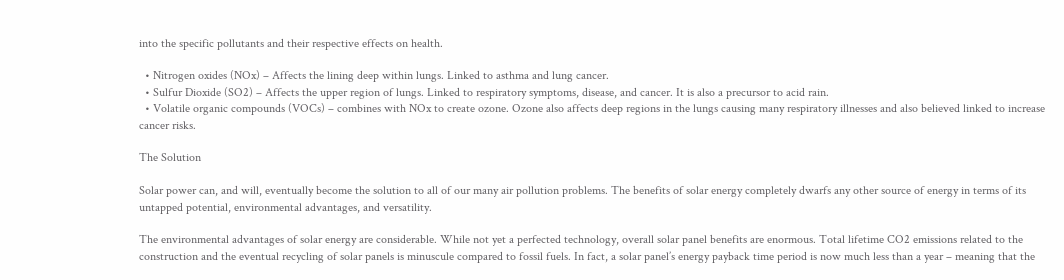into the specific pollutants and their respective effects on health.

  • Nitrogen oxides (NOx) – Affects the lining deep within lungs. Linked to asthma and lung cancer.
  • Sulfur Dioxide (SO2) – Affects the upper region of lungs. Linked to respiratory symptoms, disease, and cancer. It is also a precursor to acid rain.
  • Volatile organic compounds (VOCs) – combines with NOx to create ozone. Ozone also affects deep regions in the lungs causing many respiratory illnesses and also believed linked to increase cancer risks.

The Solution

Solar power can, and will, eventually become the solution to all of our many air pollution problems. The benefits of solar energy completely dwarfs any other source of energy in terms of its untapped potential, environmental advantages, and versatility.

The environmental advantages of solar energy are considerable. While not yet a perfected technology, overall solar panel benefits are enormous. Total lifetime CO2 emissions related to the construction and the eventual recycling of solar panels is minuscule compared to fossil fuels. In fact, a solar panel’s energy payback time period is now much less than a year – meaning that the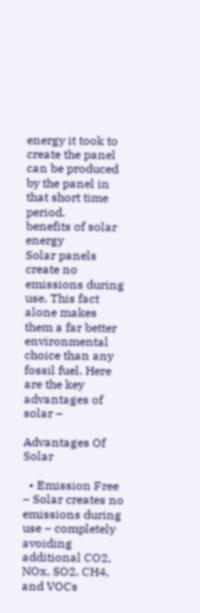energy it took to create the panel can be produced by the panel in that short time period.
benefits of solar energy
Solar panels create no emissions during use. This fact alone makes them a far better environmental choice than any fossil fuel. Here are the key advantages of solar –

Advantages Of Solar

  • Emission Free – Solar creates no emissions during use – completely avoiding additional CO2, NOx, SO2, CH4, and VOCs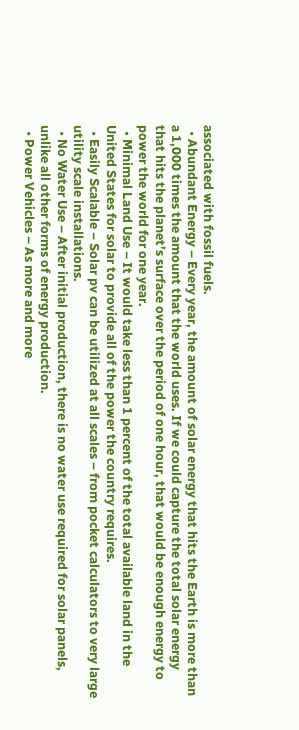associated with fossil fuels.
  • Abundant Energy – Every year, the amount of solar energy that hits the Earth is more than a 1,000 times the amount that the world uses. If we could capture the total solar energy that hits the planet’s surface over the period of one hour, that would be enough energy to power the world for one year.
  • Minimal Land Use – It would take less than 1 percent of the total available land in the United States for solar to provide all of the power the country requires.
  • Easily Scalable – Solar pv can be utilized at all scales – from pocket calculators to very large utility scale installations.
  • No Water Use – After initial production, there is no water use required for solar panels, unlike all other forms of energy production.
  • Power Vehicles – As more and more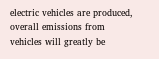electric vehicles are produced, overall emissions from vehicles will greatly be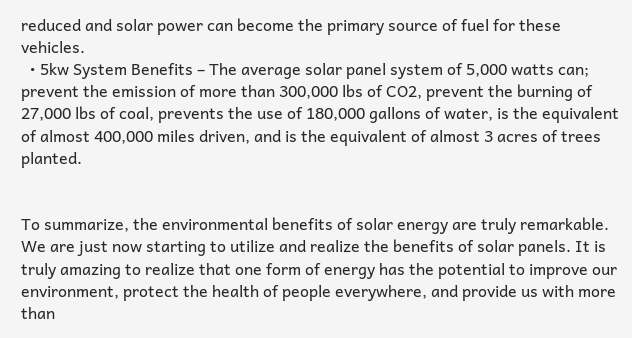reduced and solar power can become the primary source of fuel for these vehicles.
  • 5kw System Benefits – The average solar panel system of 5,000 watts can; prevent the emission of more than 300,000 lbs of CO2, prevent the burning of 27,000 lbs of coal, prevents the use of 180,000 gallons of water, is the equivalent of almost 400,000 miles driven, and is the equivalent of almost 3 acres of trees planted.


To summarize, the environmental benefits of solar energy are truly remarkable. We are just now starting to utilize and realize the benefits of solar panels. It is truly amazing to realize that one form of energy has the potential to improve our environment, protect the health of people everywhere, and provide us with more than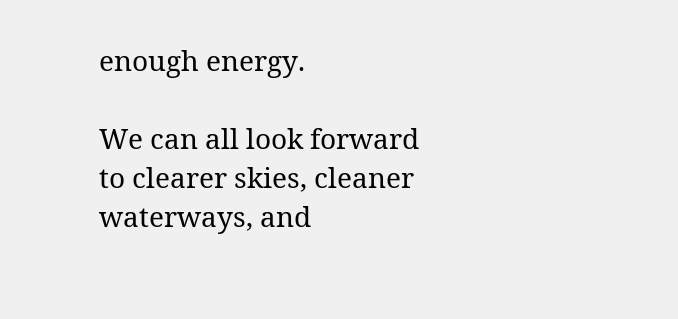enough energy.

We can all look forward to clearer skies, cleaner waterways, and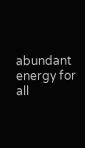abundant energy for all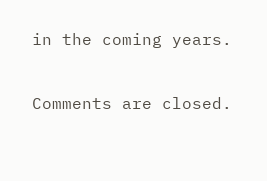in the coming years.

Comments are closed.